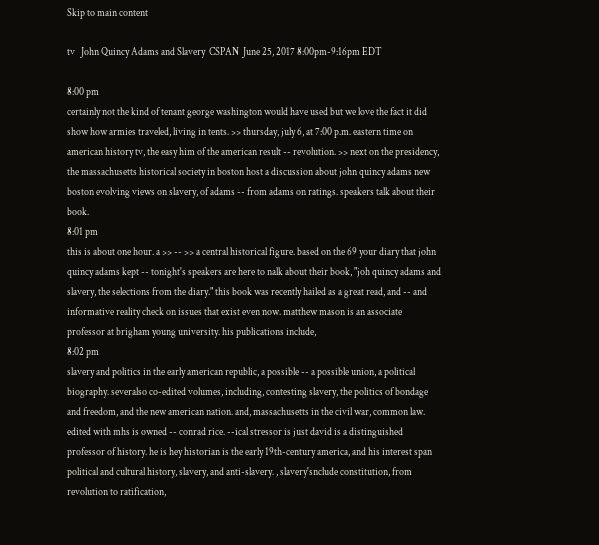Skip to main content

tv   John Quincy Adams and Slavery  CSPAN  June 25, 2017 8:00pm-9:16pm EDT

8:00 pm
certainly not the kind of tenant george washington would have used but we love the fact it did show how armies traveled, living in tents. >> thursday, july 6, at 7:00 p.m. eastern time on american history tv, the easy him of the american result -- revolution. >> next on the presidency, the massachusetts historical society in boston host a discussion about john quincy adams new boston evolving views on slavery, of adams -- from adams on ratings. speakers talk about their book.
8:01 pm
this is about one hour. a >> -- >> a central historical figure. based on the 69 your diary that john quincy adams kept -- tonight's speakers are here to nalk about their book, "joh quincy adams and slavery, the selections from the diary." this book was recently hailed as a great read, and -- and informative reality check on issues that exist even now. matthew mason is an associate professor at brigham young university. his publications include,
8:02 pm
slavery and politics in the early american republic, a possible -- a possible union, a political biography. severalso co-edited volumes, including, contesting slavery, the politics of bondage and freedom, and the new american nation. and, massachusetts in the civil war, common law. edited with mhs is owned -- conrad rice. --ical stressor is just david is a distinguished professor of history. he is hey historian is the early 19th-century america, and his interest span political and cultural history, slavery, and anti-slavery. , slavery'snclude constitution, from revolution to ratification,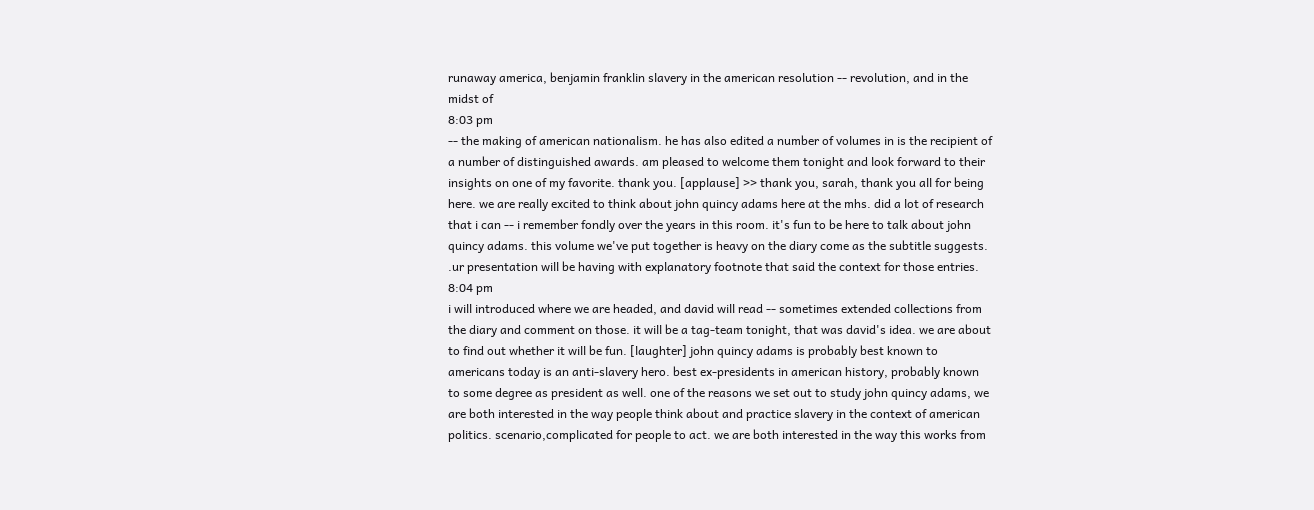runaway america, benjamin franklin slavery in the american resolution -- revolution, and in the midst of
8:03 pm
-- the making of american nationalism. he has also edited a number of volumes in is the recipient of a number of distinguished awards. am pleased to welcome them tonight and look forward to their insights on one of my favorite. thank you. [applause] >> thank you, sarah, thank you all for being here. we are really excited to think about john quincy adams here at the mhs. did a lot of research that i can -- i remember fondly over the years in this room. it's fun to be here to talk about john quincy adams. this volume we've put together is heavy on the diary come as the subtitle suggests. .ur presentation will be having with explanatory footnote that said the context for those entries.
8:04 pm
i will introduced where we are headed, and david will read -- sometimes extended collections from the diary and comment on those. it will be a tag-team tonight, that was david's idea. we are about to find out whether it will be fun. [laughter] john quincy adams is probably best known to americans today is an anti-slavery hero. best ex-presidents in american history, probably known to some degree as president as well. one of the reasons we set out to study john quincy adams, we are both interested in the way people think about and practice slavery in the context of american politics. scenario,complicated for people to act. we are both interested in the way this works from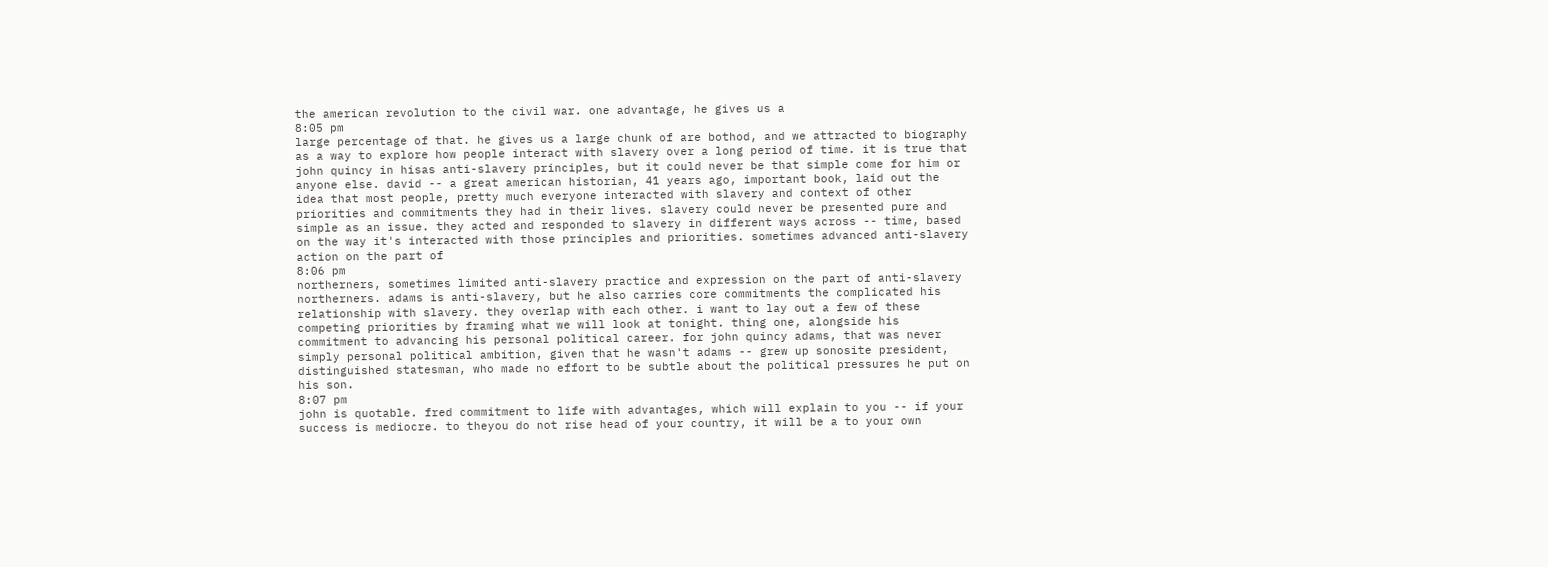the american revolution to the civil war. one advantage, he gives us a
8:05 pm
large percentage of that. he gives us a large chunk of are bothod, and we attracted to biography as a way to explore how people interact with slavery over a long period of time. it is true that john quincy in hisas anti-slavery principles, but it could never be that simple come for him or anyone else. david -- a great american historian, 41 years ago, important book, laid out the idea that most people, pretty much everyone interacted with slavery and context of other priorities and commitments they had in their lives. slavery could never be presented pure and simple as an issue. they acted and responded to slavery in different ways across -- time, based on the way it's interacted with those principles and priorities. sometimes advanced anti-slavery action on the part of
8:06 pm
northerners, sometimes limited anti-slavery practice and expression on the part of anti-slavery northerners. adams is anti-slavery, but he also carries core commitments the complicated his relationship with slavery. they overlap with each other. i want to lay out a few of these competing priorities by framing what we will look at tonight. thing one, alongside his commitment to advancing his personal political career. for john quincy adams, that was never simply personal political ambition, given that he wasn't adams -- grew up sonosite president, distinguished statesman, who made no effort to be subtle about the political pressures he put on his son.
8:07 pm
john is quotable. fred commitment to life with advantages, which will explain to you -- if your success is mediocre. to theyou do not rise head of your country, it will be a to your own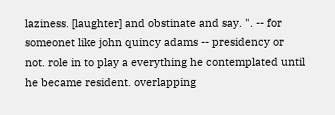laziness. [laughter] and obstinate and say. ". -- for someonet like john quincy adams -- presidency or not. role in to play a everything he contemplated until he became resident. overlapping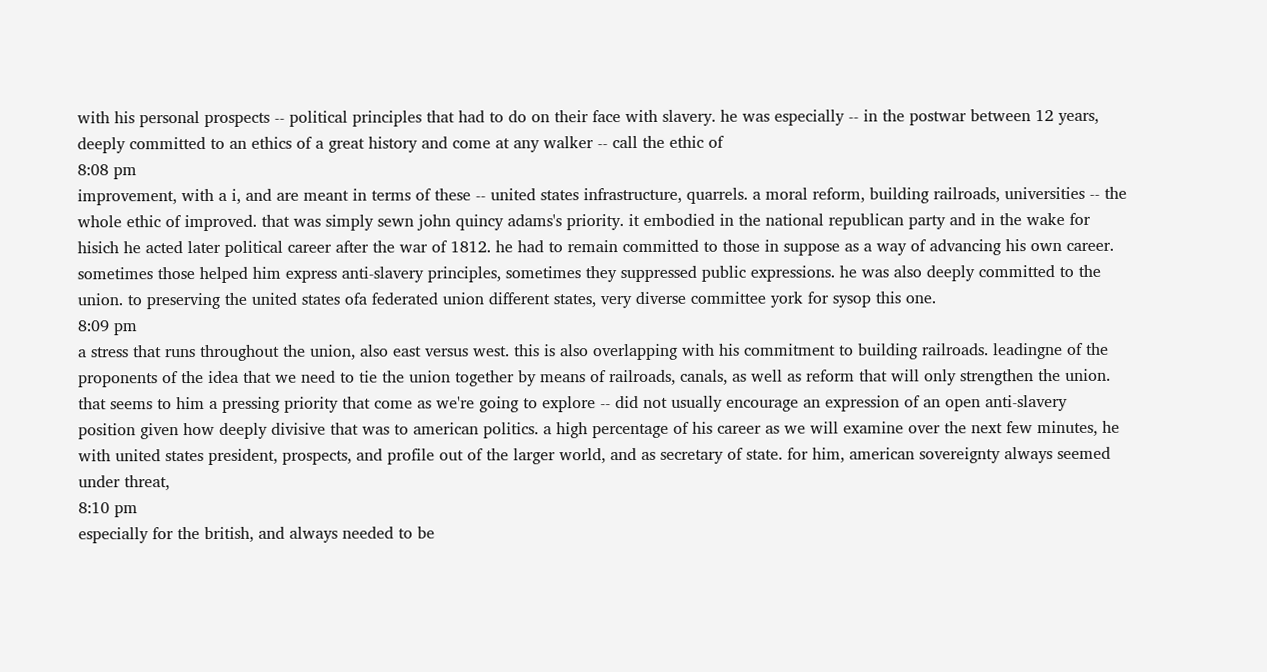with his personal prospects -- political principles that had to do on their face with slavery. he was especially -- in the postwar between 12 years, deeply committed to an ethics of a great history and come at any walker -- call the ethic of
8:08 pm
improvement, with a i, and are meant in terms of these -- united states infrastructure, quarrels. a moral reform, building railroads, universities -- the whole ethic of improved. that was simply sewn john quincy adams's priority. it embodied in the national republican party and in the wake for hisich he acted later political career after the war of 1812. he had to remain committed to those in suppose as a way of advancing his own career. sometimes those helped him express anti-slavery principles, sometimes they suppressed public expressions. he was also deeply committed to the union. to preserving the united states ofa federated union different states, very diverse committee york for sysop this one.
8:09 pm
a stress that runs throughout the union, also east versus west. this is also overlapping with his commitment to building railroads. leadingne of the proponents of the idea that we need to tie the union together by means of railroads, canals, as well as reform that will only strengthen the union. that seems to him a pressing priority that come as we're going to explore -- did not usually encourage an expression of an open anti-slavery position given how deeply divisive that was to american politics. a high percentage of his career as we will examine over the next few minutes, he with united states president, prospects, and profile out of the larger world, and as secretary of state. for him, american sovereignty always seemed under threat,
8:10 pm
especially for the british, and always needed to be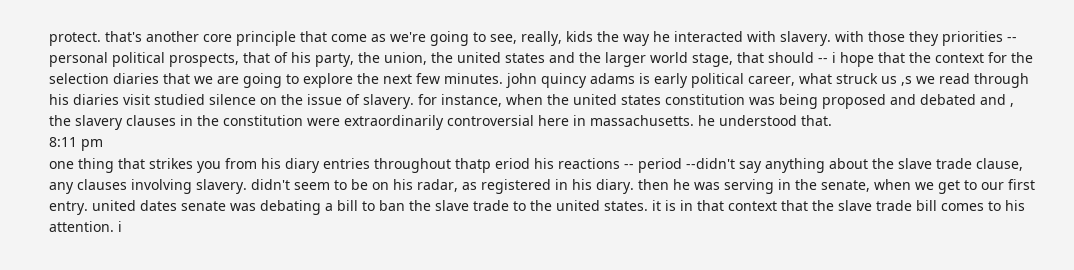protect. that's another core principle that come as we're going to see, really, kids the way he interacted with slavery. with those they priorities -- personal political prospects, that of his party, the union, the united states and the larger world stage, that should -- i hope that the context for the selection diaries that we are going to explore the next few minutes. john quincy adams is early political career, what struck us ,s we read through his diaries visit studied silence on the issue of slavery. for instance, when the united states constitution was being proposed and debated and , the slavery clauses in the constitution were extraordinarily controversial here in massachusetts. he understood that.
8:11 pm
one thing that strikes you from his diary entries throughout thatp eriod his reactions -- period --didn't say anything about the slave trade clause, any clauses involving slavery. didn't seem to be on his radar, as registered in his diary. then he was serving in the senate, when we get to our first entry. united dates senate was debating a bill to ban the slave trade to the united states. it is in that context that the slave trade bill comes to his attention. i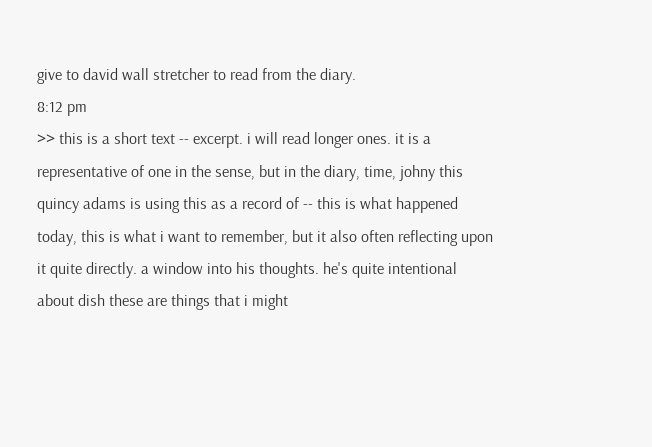give to david wall stretcher to read from the diary.
8:12 pm
>> this is a short text -- excerpt. i will read longer ones. it is a representative of one in the sense, but in the diary, time, johny this quincy adams is using this as a record of -- this is what happened today, this is what i want to remember, but it also often reflecting upon it quite directly. a window into his thoughts. he's quite intentional about dish these are things that i might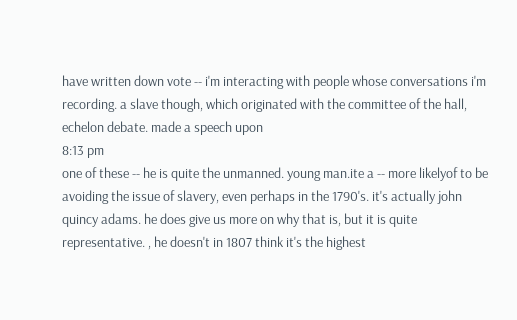have written down vote -- i'm interacting with people whose conversations i'm recording. a slave though, which originated with the committee of the hall, echelon debate. made a speech upon
8:13 pm
one of these -- he is quite the unmanned. young man.ite a -- more likelyof to be avoiding the issue of slavery, even perhaps in the 1790's. it's actually john quincy adams. he does give us more on why that is, but it is quite representative. , he doesn't in 1807 think it's the highest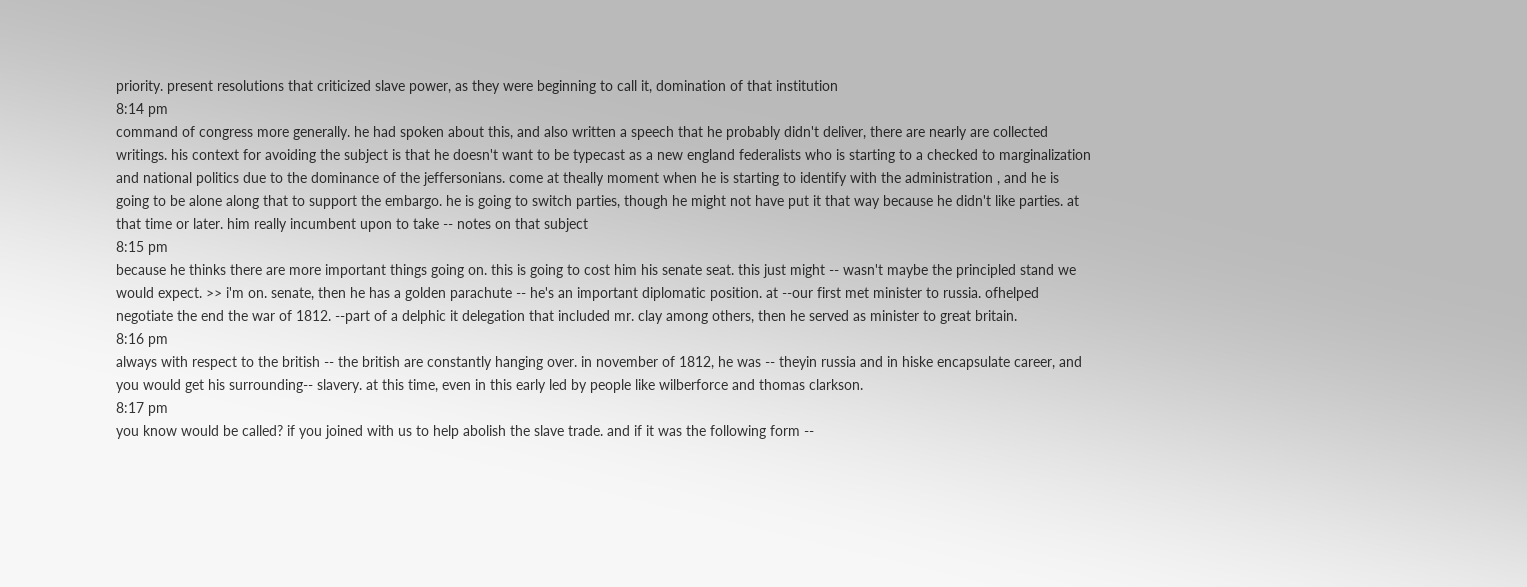priority. present resolutions that criticized slave power, as they were beginning to call it, domination of that institution
8:14 pm
command of congress more generally. he had spoken about this, and also written a speech that he probably didn't deliver, there are nearly are collected writings. his context for avoiding the subject is that he doesn't want to be typecast as a new england federalists who is starting to a checked to marginalization and national politics due to the dominance of the jeffersonians. come at theally moment when he is starting to identify with the administration , and he is going to be alone along that to support the embargo. he is going to switch parties, though he might not have put it that way because he didn't like parties. at that time or later. him really incumbent upon to take -- notes on that subject
8:15 pm
because he thinks there are more important things going on. this is going to cost him his senate seat. this just might -- wasn't maybe the principled stand we would expect. >> i'm on. senate, then he has a golden parachute -- he's an important diplomatic position. at --our first met minister to russia. ofhelped negotiate the end the war of 1812. --part of a delphic it delegation that included mr. clay among others, then he served as minister to great britain.
8:16 pm
always with respect to the british -- the british are constantly hanging over. in november of 1812, he was -- theyin russia and in hiske encapsulate career, and you would get his surrounding-- slavery. at this time, even in this early led by people like wilberforce and thomas clarkson.
8:17 pm
you know would be called? if you joined with us to help abolish the slave trade. and if it was the following form --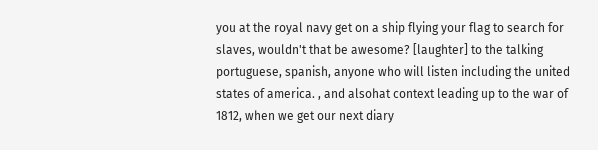you at the royal navy get on a ship flying your flag to search for slaves, wouldn't that be awesome? [laughter] to the talking portuguese, spanish, anyone who will listen including the united states of america. , and alsohat context leading up to the war of 1812, when we get our next diary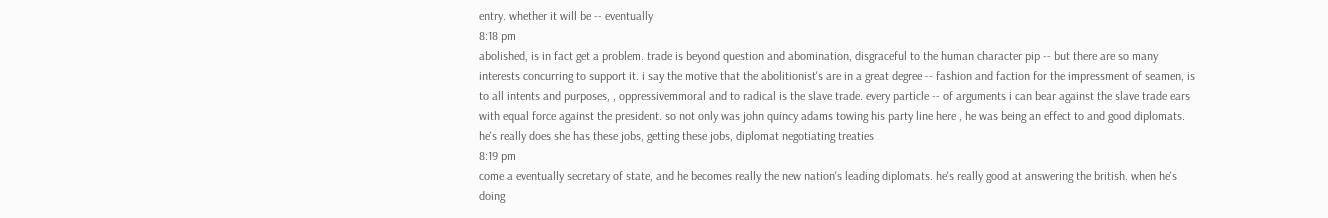entry. whether it will be -- eventually
8:18 pm
abolished, is in fact get a problem. trade is beyond question and abomination, disgraceful to the human character pip -- but there are so many interests concurring to support it. i say the motive that the abolitionist's are in a great degree -- fashion and faction for the impressment of seamen, is to all intents and purposes, , oppressivemmoral and to radical is the slave trade. every particle -- of arguments i can bear against the slave trade ears with equal force against the president. so not only was john quincy adams towing his party line here , he was being an effect to and good diplomats. he's really does she has these jobs, getting these jobs, diplomat negotiating treaties
8:19 pm
come a eventually secretary of state, and he becomes really the new nation's leading diplomats. he's really good at answering the british. when he's doing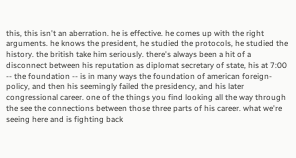this, this isn't an aberration. he is effective. he comes up with the right arguments. he knows the president, he studied the protocols, he studied the history. the british take him seriously. there's always been a hit of a disconnect between his reputation as diplomat secretary of state, his at 7:00 -- the foundation -- is in many ways the foundation of american foreign-policy, and then his seemingly failed the presidency, and his later congressional career. one of the things you find looking all the way through the see the connections between those three parts of his career. what we're seeing here and is fighting back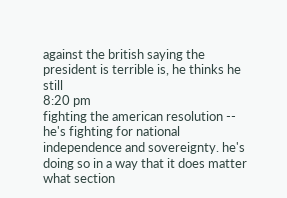against the british saying the president is terrible is, he thinks he still
8:20 pm
fighting the american resolution -- he's fighting for national independence and sovereignty. he's doing so in a way that it does matter what section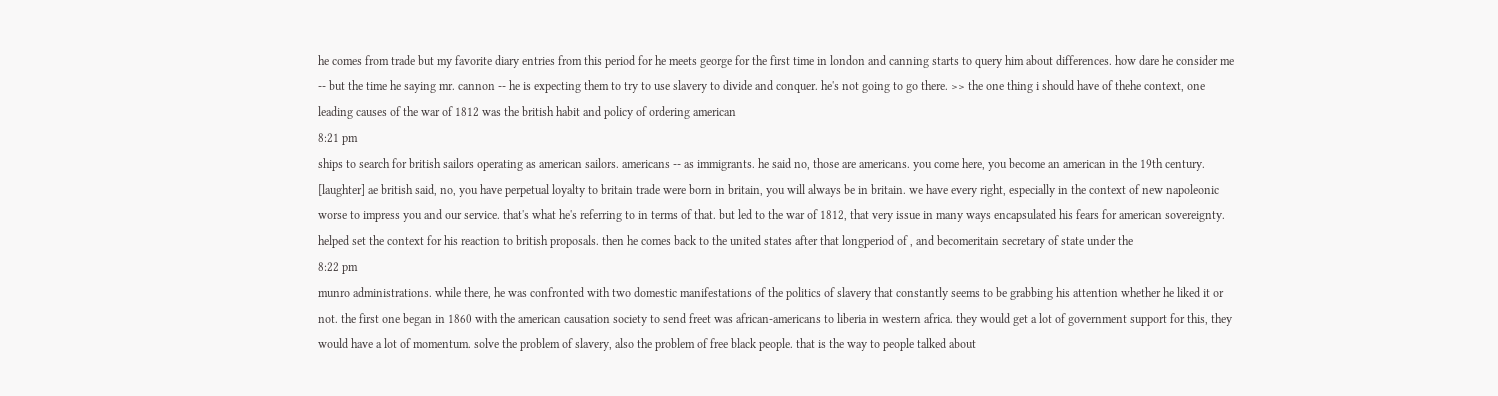he comes from trade but my favorite diary entries from this period for he meets george for the first time in london and canning starts to query him about differences. how dare he consider me -- but the time he saying mr. cannon -- he is expecting them to try to use slavery to divide and conquer. he's not going to go there. >> the one thing i should have of thehe context, one leading causes of the war of 1812 was the british habit and policy of ordering american
8:21 pm
ships to search for british sailors operating as american sailors. americans -- as immigrants. he said no, those are americans. you come here, you become an american in the 19th century. [laughter] ae british said, no, you have perpetual loyalty to britain trade were born in britain, you will always be in britain. we have every right, especially in the context of new napoleonic worse to impress you and our service. that's what he's referring to in terms of that. but led to the war of 1812, that very issue in many ways encapsulated his fears for american sovereignty. helped set the context for his reaction to british proposals. then he comes back to the united states after that longperiod of , and becomeritain secretary of state under the
8:22 pm
munro administrations. while there, he was confronted with two domestic manifestations of the politics of slavery that constantly seems to be grabbing his attention whether he liked it or not. the first one began in 1860 with the american causation society to send freet was african-americans to liberia in western africa. they would get a lot of government support for this, they would have a lot of momentum. solve the problem of slavery, also the problem of free black people. that is the way to people talked about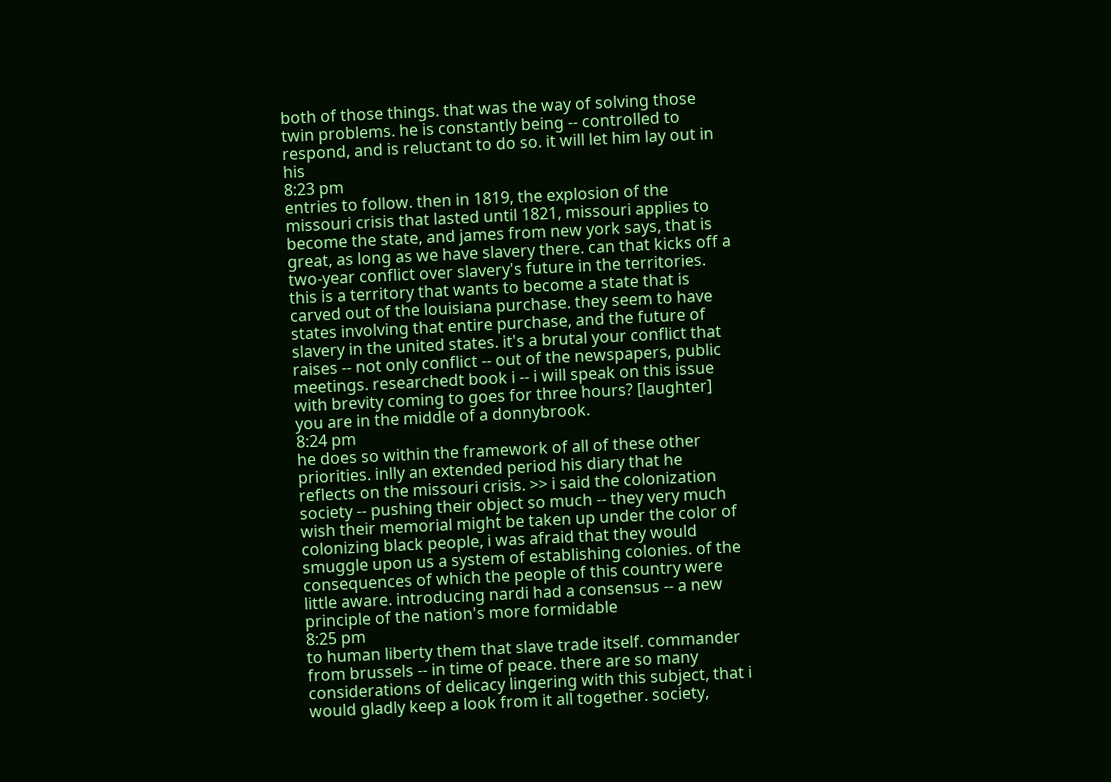both of those things. that was the way of solving those twin problems. he is constantly being -- controlled to respond, and is reluctant to do so. it will let him lay out in his
8:23 pm
entries to follow. then in 1819, the explosion of the missouri crisis that lasted until 1821, missouri applies to become the state, and james from new york says, that is great, as long as we have slavery there. can that kicks off a two-year conflict over slavery's future in the territories. this is a territory that wants to become a state that is carved out of the louisiana purchase. they seem to have states involving that entire purchase, and the future of slavery in the united states. it's a brutal your conflict that raises -- not only conflict -- out of the newspapers, public meetings. researchedt book i -- i will speak on this issue with brevity coming to goes for three hours? [laughter] you are in the middle of a donnybrook.
8:24 pm
he does so within the framework of all of these other priorities. inlly an extended period his diary that he reflects on the missouri crisis. >> i said the colonization society -- pushing their object so much -- they very much wish their memorial might be taken up under the color of colonizing black people, i was afraid that they would smuggle upon us a system of establishing colonies. of the consequences of which the people of this country were little aware. introducing nardi had a consensus -- a new principle of the nation's more formidable
8:25 pm
to human liberty them that slave trade itself. commander from brussels -- in time of peace. there are so many considerations of delicacy lingering with this subject, that i would gladly keep a look from it all together. society,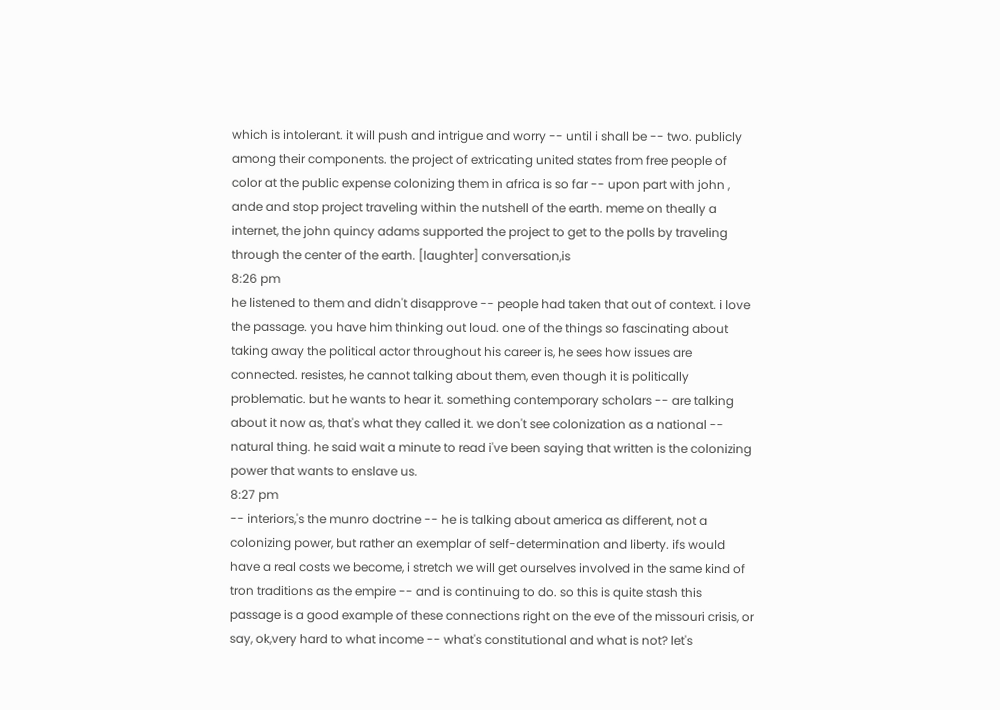which is intolerant. it will push and intrigue and worry -- until i shall be -- two. publicly among their components. the project of extricating united states from free people of color at the public expense colonizing them in africa is so far -- upon part with john , ande and stop project traveling within the nutshell of the earth. meme on theally a internet, the john quincy adams supported the project to get to the polls by traveling through the center of the earth. [laughter] conversation,is
8:26 pm
he listened to them and didn't disapprove -- people had taken that out of context. i love the passage. you have him thinking out loud. one of the things so fascinating about taking away the political actor throughout his career is, he sees how issues are connected. resistes, he cannot talking about them, even though it is politically problematic. but he wants to hear it. something contemporary scholars -- are talking about it now as, that's what they called it. we don't see colonization as a national -- natural thing. he said wait a minute to read i've been saying that written is the colonizing power that wants to enslave us.
8:27 pm
-- interiors,'s the munro doctrine -- he is talking about america as different, not a colonizing power, but rather an exemplar of self-determination and liberty. ifs would have a real costs we become, i stretch we will get ourselves involved in the same kind of tron traditions as the empire -- and is continuing to do. so this is quite stash this passage is a good example of these connections right on the eve of the missouri crisis, or say, ok,very hard to what income -- what's constitutional and what is not? let's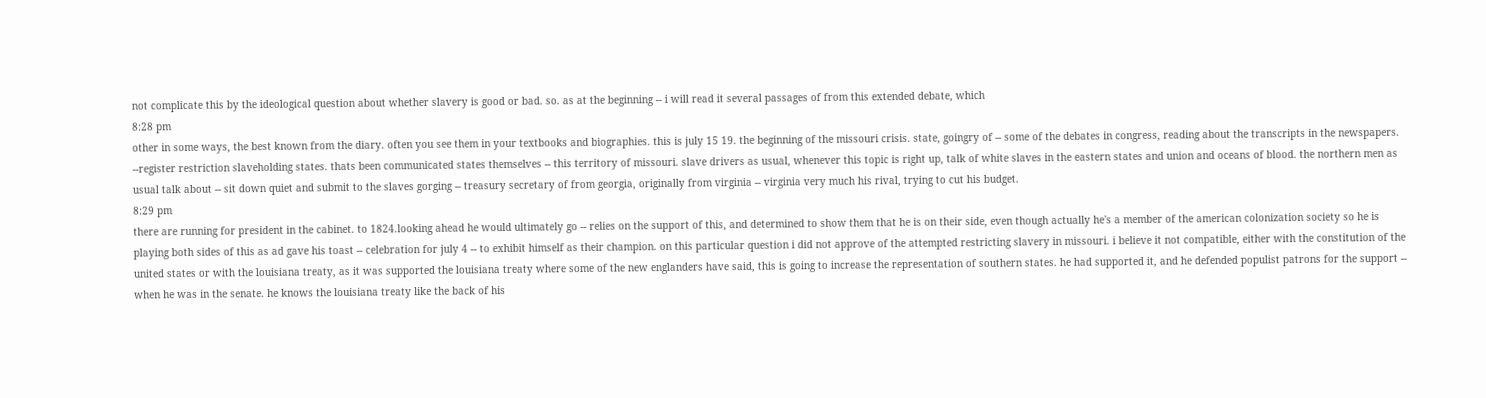not complicate this by the ideological question about whether slavery is good or bad. so. as at the beginning -- i will read it several passages of from this extended debate, which
8:28 pm
other in some ways, the best known from the diary. often you see them in your textbooks and biographies. this is july 15 19. the beginning of the missouri crisis. state, goingry of -- some of the debates in congress, reading about the transcripts in the newspapers. --register restriction slaveholding states. thats been communicated states themselves -- this territory of missouri. slave drivers as usual, whenever this topic is right up, talk of white slaves in the eastern states and union and oceans of blood. the northern men as usual talk about -- sit down quiet and submit to the slaves gorging -- treasury secretary of from georgia, originally from virginia -- virginia very much his rival, trying to cut his budget.
8:29 pm
there are running for president in the cabinet. to 1824.looking ahead he would ultimately go -- relies on the support of this, and determined to show them that he is on their side, even though actually he's a member of the american colonization society so he is playing both sides of this as ad gave his toast -- celebration for july 4 -- to exhibit himself as their champion. on this particular question i did not approve of the attempted restricting slavery in missouri. i believe it not compatible, either with the constitution of the united states or with the louisiana treaty, as it was supported the louisiana treaty where some of the new englanders have said, this is going to increase the representation of southern states. he had supported it, and he defended populist patrons for the support -- when he was in the senate. he knows the louisiana treaty like the back of his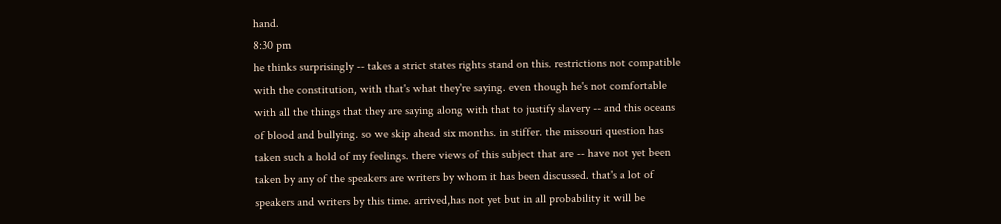hand.
8:30 pm
he thinks surprisingly -- takes a strict states rights stand on this. restrictions not compatible with the constitution, with that's what they're saying. even though he's not comfortable with all the things that they are saying along with that to justify slavery -- and this oceans of blood and bullying. so we skip ahead six months. in stiffer. the missouri question has taken such a hold of my feelings. there views of this subject that are -- have not yet been taken by any of the speakers are writers by whom it has been discussed. that's a lot of speakers and writers by this time. arrived,has not yet but in all probability it will be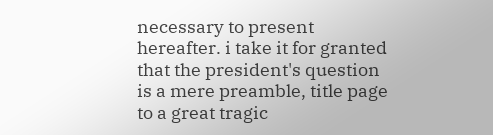necessary to present hereafter. i take it for granted that the president's question is a mere preamble, title page to a great tragic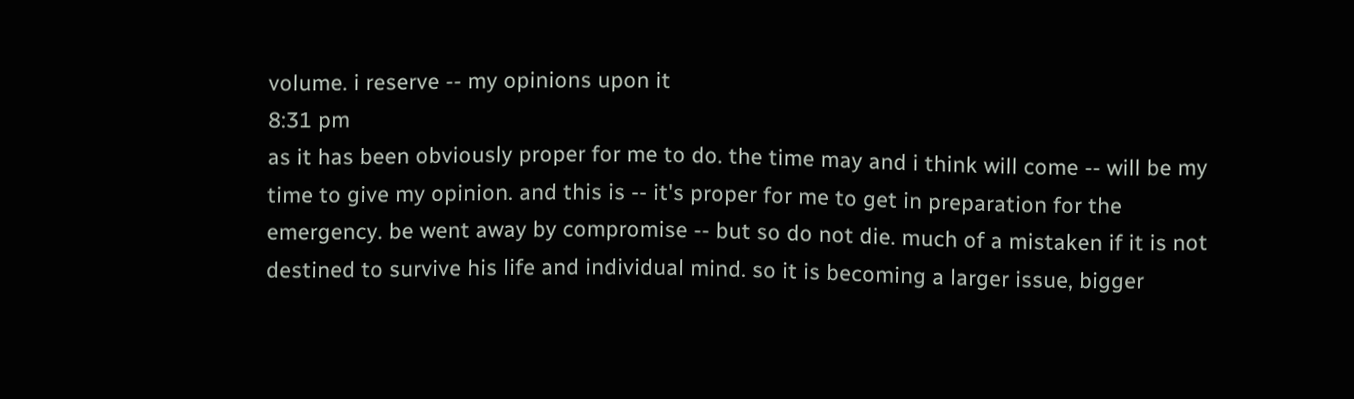volume. i reserve -- my opinions upon it
8:31 pm
as it has been obviously proper for me to do. the time may and i think will come -- will be my time to give my opinion. and this is -- it's proper for me to get in preparation for the emergency. be went away by compromise -- but so do not die. much of a mistaken if it is not destined to survive his life and individual mind. so it is becoming a larger issue, bigger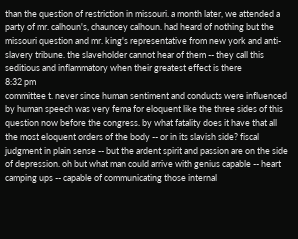than the question of restriction in missouri. a month later, we attended a party of mr. calhoun's, chauncey calhoun. had heard of nothing but the missouri question and mr. king's representative from new york and anti-slavery tribune. the slaveholder cannot hear of them -- they call this seditious and inflammatory when their greatest effect is there
8:32 pm
committee t. never since human sentiment and conducts were influenced by human speech was very fema for eloquent like the three sides of this question now before the congress. by what fatality does it have that all the most eloquent orders of the body -- or in its slavish side? fiscal judgment in plain sense -- but the ardent spirit and passion are on the side of depression. oh but what man could arrive with genius capable -- heart camping ups -- capable of communicating those internal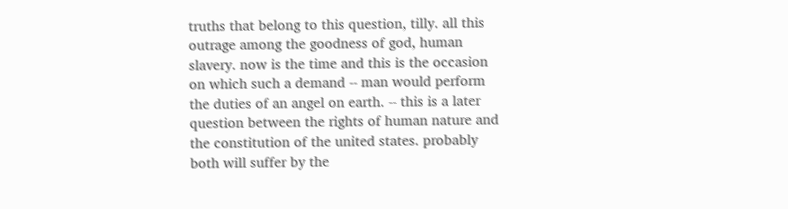truths that belong to this question, tilly. all this outrage among the goodness of god, human slavery. now is the time and this is the occasion on which such a demand -- man would perform the duties of an angel on earth. -- this is a later question between the rights of human nature and the constitution of the united states. probably both will suffer by the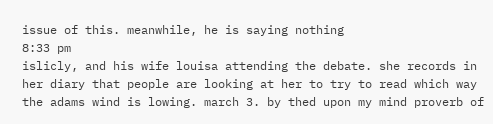issue of this. meanwhile, he is saying nothing
8:33 pm
islicly, and his wife louisa attending the debate. she records in her diary that people are looking at her to try to read which way the adams wind is lowing. march 3. by thed upon my mind proverb of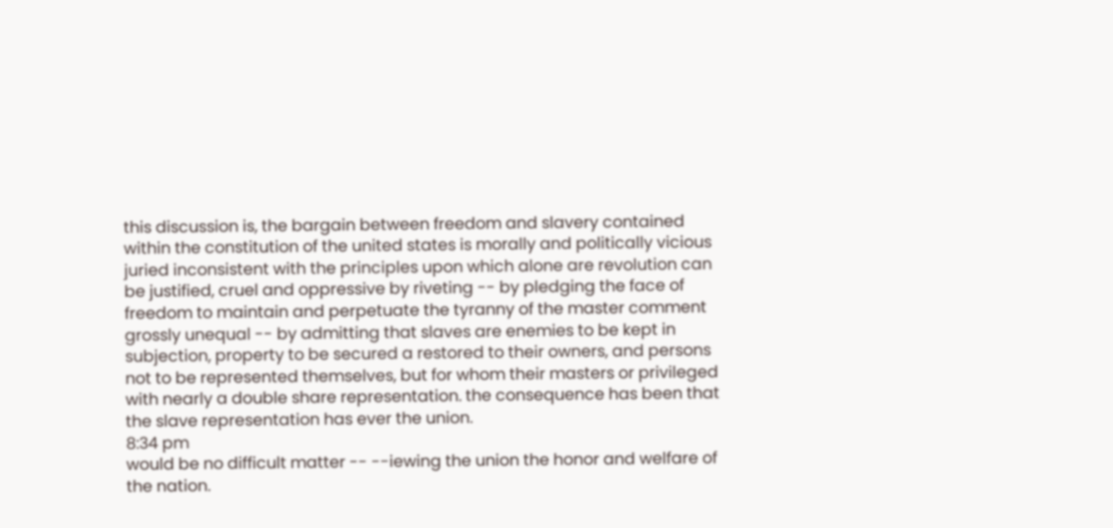this discussion is, the bargain between freedom and slavery contained within the constitution of the united states is morally and politically vicious juried inconsistent with the principles upon which alone are revolution can be justified, cruel and oppressive by riveting -- by pledging the face of freedom to maintain and perpetuate the tyranny of the master comment grossly unequal -- by admitting that slaves are enemies to be kept in subjection, property to be secured a restored to their owners, and persons not to be represented themselves, but for whom their masters or privileged with nearly a double share representation. the consequence has been that the slave representation has ever the union.
8:34 pm
would be no difficult matter -- --iewing the union the honor and welfare of the nation.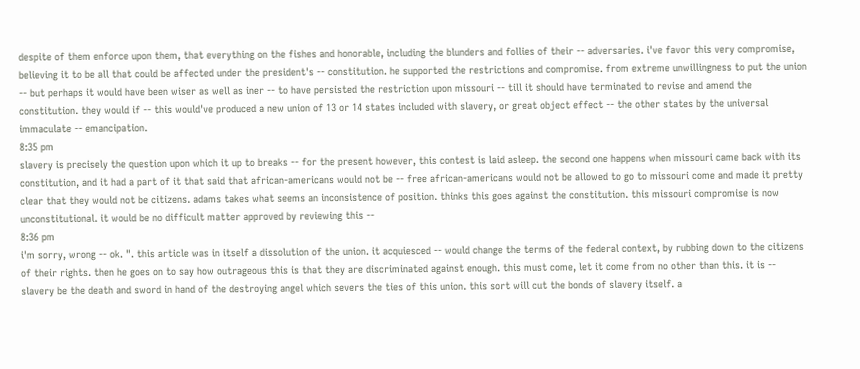despite of them enforce upon them, that everything on the fishes and honorable, including the blunders and follies of their -- adversaries. i've favor this very compromise, believing it to be all that could be affected under the president's -- constitution. he supported the restrictions and compromise. from extreme unwillingness to put the union -- but perhaps it would have been wiser as well as iner -- to have persisted the restriction upon missouri -- till it should have terminated to revise and amend the constitution. they would if -- this would've produced a new union of 13 or 14 states included with slavery, or great object effect -- the other states by the universal immaculate -- emancipation.
8:35 pm
slavery is precisely the question upon which it up to breaks -- for the present however, this contest is laid asleep. the second one happens when missouri came back with its constitution, and it had a part of it that said that african-americans would not be -- free african-americans would not be allowed to go to missouri come and made it pretty clear that they would not be citizens. adams takes what seems an inconsistence of position. thinks this goes against the constitution. this missouri compromise is now unconstitutional. it would be no difficult matter approved by reviewing this --
8:36 pm
i'm sorry, wrong -- ok. ". this article was in itself a dissolution of the union. it acquiesced -- would change the terms of the federal context, by rubbing down to the citizens of their rights. then he goes on to say how outrageous this is that they are discriminated against enough. this must come, let it come from no other than this. it is -- slavery be the death and sword in hand of the destroying angel which severs the ties of this union. this sort will cut the bonds of slavery itself. a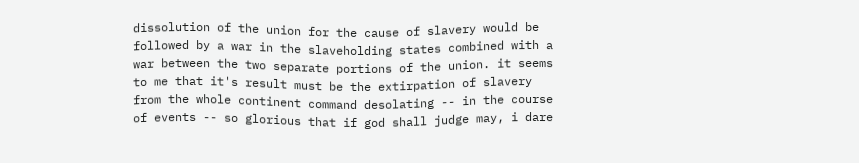dissolution of the union for the cause of slavery would be followed by a war in the slaveholding states combined with a war between the two separate portions of the union. it seems to me that it's result must be the extirpation of slavery from the whole continent command desolating -- in the course of events -- so glorious that if god shall judge may, i dare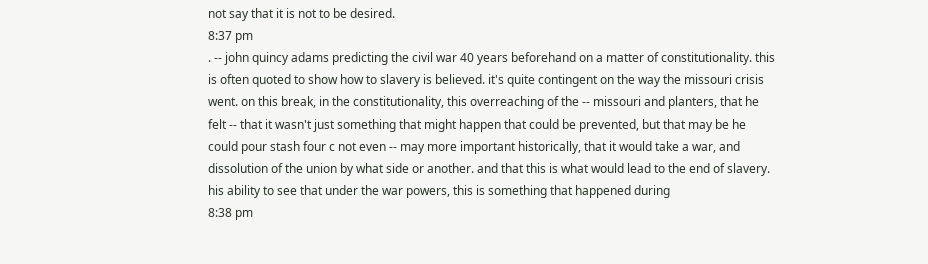not say that it is not to be desired.
8:37 pm
. -- john quincy adams predicting the civil war 40 years beforehand on a matter of constitutionality. this is often quoted to show how to slavery is believed. it's quite contingent on the way the missouri crisis went. on this break, in the constitutionality, this overreaching of the -- missouri and planters, that he felt -- that it wasn't just something that might happen that could be prevented, but that may be he could pour stash four c not even -- may more important historically, that it would take a war, and dissolution of the union by what side or another. and that this is what would lead to the end of slavery. his ability to see that under the war powers, this is something that happened during
8:38 pm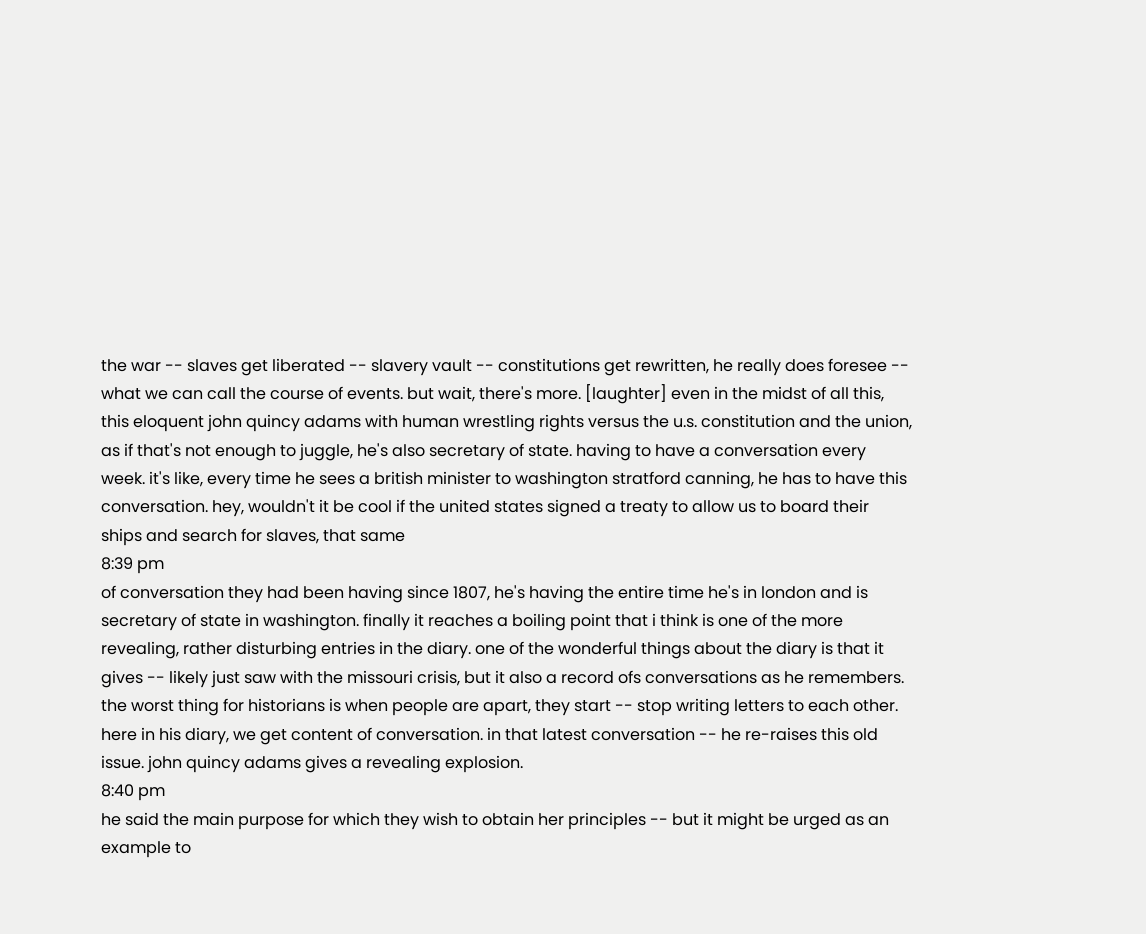the war -- slaves get liberated -- slavery vault -- constitutions get rewritten, he really does foresee -- what we can call the course of events. but wait, there's more. [laughter] even in the midst of all this, this eloquent john quincy adams with human wrestling rights versus the u.s. constitution and the union, as if that's not enough to juggle, he's also secretary of state. having to have a conversation every week. it's like, every time he sees a british minister to washington stratford canning, he has to have this conversation. hey, wouldn't it be cool if the united states signed a treaty to allow us to board their ships and search for slaves, that same
8:39 pm
of conversation they had been having since 1807, he's having the entire time he's in london and is secretary of state in washington. finally it reaches a boiling point that i think is one of the more revealing, rather disturbing entries in the diary. one of the wonderful things about the diary is that it gives -- likely just saw with the missouri crisis, but it also a record ofs conversations as he remembers. the worst thing for historians is when people are apart, they start -- stop writing letters to each other. here in his diary, we get content of conversation. in that latest conversation -- he re-raises this old issue. john quincy adams gives a revealing explosion.
8:40 pm
he said the main purpose for which they wish to obtain her principles -- but it might be urged as an example to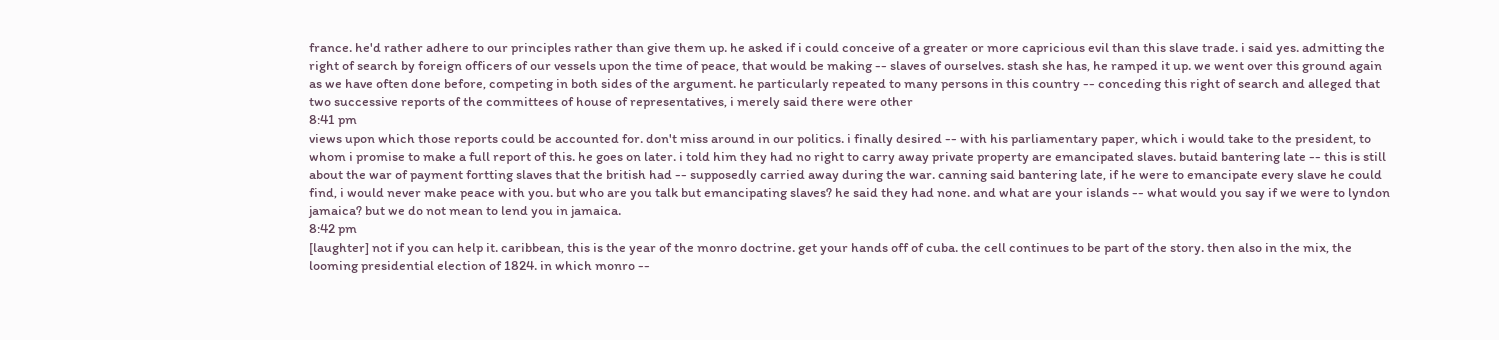france. he'd rather adhere to our principles rather than give them up. he asked if i could conceive of a greater or more capricious evil than this slave trade. i said yes. admitting the right of search by foreign officers of our vessels upon the time of peace, that would be making -- slaves of ourselves. stash she has, he ramped it up. we went over this ground again as we have often done before, competing in both sides of the argument. he particularly repeated to many persons in this country -- conceding this right of search and alleged that two successive reports of the committees of house of representatives, i merely said there were other
8:41 pm
views upon which those reports could be accounted for. don't miss around in our politics. i finally desired -- with his parliamentary paper, which i would take to the president, to whom i promise to make a full report of this. he goes on later. i told him they had no right to carry away private property are emancipated slaves. butaid bantering late -- this is still about the war of payment fortting slaves that the british had -- supposedly carried away during the war. canning said bantering late, if he were to emancipate every slave he could find, i would never make peace with you. but who are you talk but emancipating slaves? he said they had none. and what are your islands -- what would you say if we were to lyndon jamaica? but we do not mean to lend you in jamaica.
8:42 pm
[laughter] not if you can help it. caribbean, this is the year of the monro doctrine. get your hands off of cuba. the cell continues to be part of the story. then also in the mix, the looming presidential election of 1824. in which monro --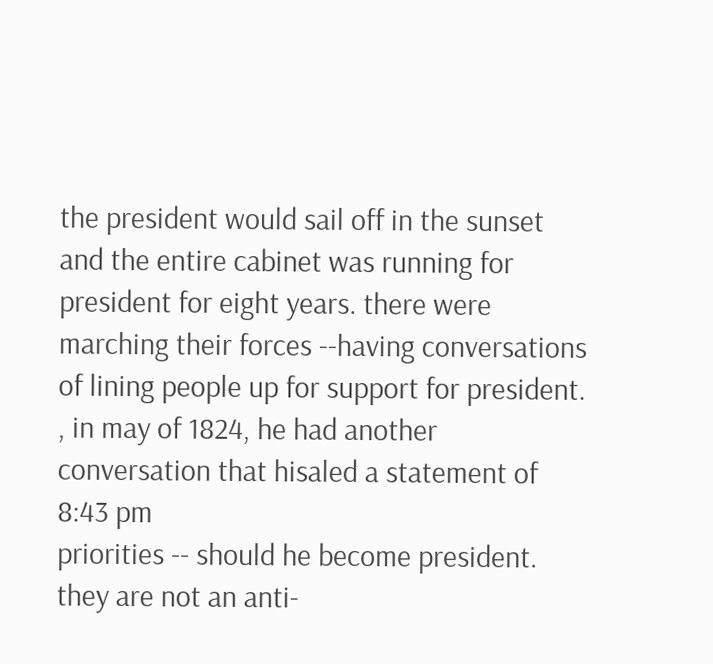the president would sail off in the sunset and the entire cabinet was running for president for eight years. there were marching their forces --having conversations of lining people up for support for president. , in may of 1824, he had another conversation that hisaled a statement of
8:43 pm
priorities -- should he become president. they are not an anti-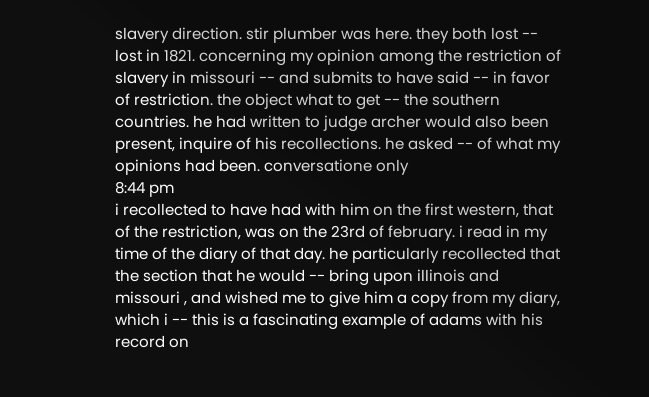slavery direction. stir plumber was here. they both lost -- lost in 1821. concerning my opinion among the restriction of slavery in missouri -- and submits to have said -- in favor of restriction. the object what to get -- the southern countries. he had written to judge archer would also been present, inquire of his recollections. he asked -- of what my opinions had been. conversatione only
8:44 pm
i recollected to have had with him on the first western, that of the restriction, was on the 23rd of february. i read in my time of the diary of that day. he particularly recollected that the section that he would -- bring upon illinois and missouri , and wished me to give him a copy from my diary, which i -- this is a fascinating example of adams with his record on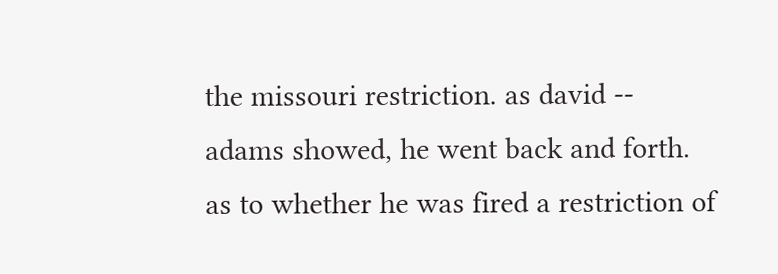the missouri restriction. as david -- adams showed, he went back and forth. as to whether he was fired a restriction of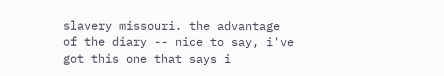slavery missouri. the advantage of the diary -- nice to say, i've got this one that says i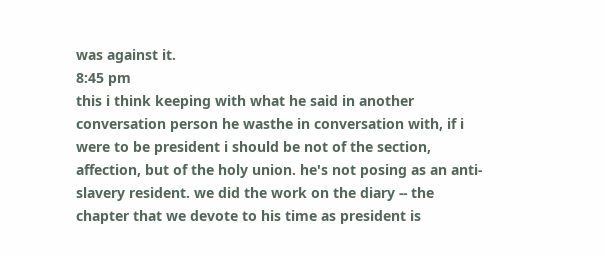was against it.
8:45 pm
this i think keeping with what he said in another conversation person he wasthe in conversation with, if i were to be president i should be not of the section, affection, but of the holy union. he's not posing as an anti-slavery resident. we did the work on the diary -- the chapter that we devote to his time as president is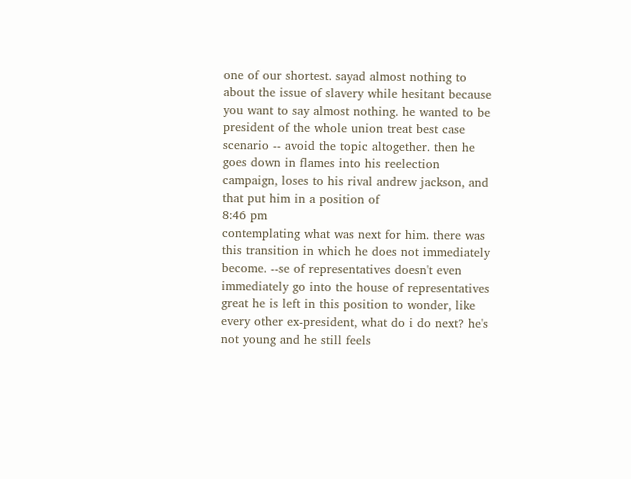one of our shortest. sayad almost nothing to about the issue of slavery while hesitant because you want to say almost nothing. he wanted to be president of the whole union treat best case scenario -- avoid the topic altogether. then he goes down in flames into his reelection campaign, loses to his rival andrew jackson, and that put him in a position of
8:46 pm
contemplating what was next for him. there was this transition in which he does not immediately become. --se of representatives doesn't even immediately go into the house of representatives great he is left in this position to wonder, like every other ex-president, what do i do next? he's not young and he still feels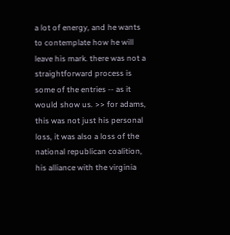a lot of energy, and he wants to contemplate how he will leave his mark. there was not a straightforward process is some of the entries -- as it would show us. >> for adams, this was not just his personal loss, it was also a loss of the national republican coalition, his alliance with the virginia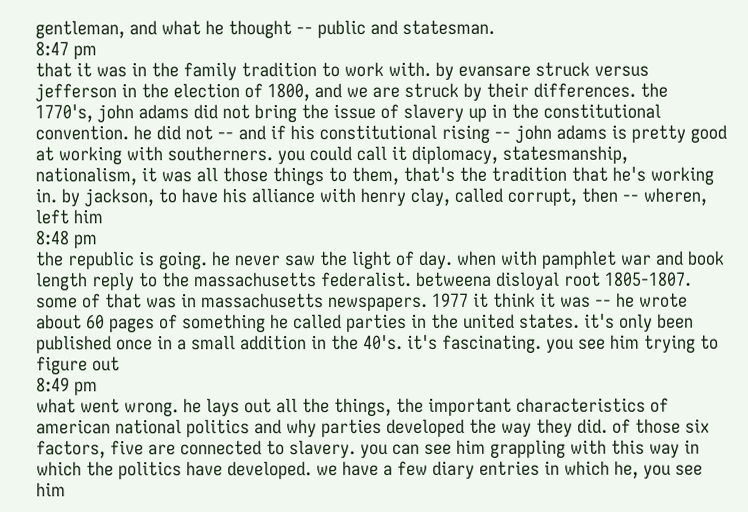gentleman, and what he thought -- public and statesman.
8:47 pm
that it was in the family tradition to work with. by evansare struck versus jefferson in the election of 1800, and we are struck by their differences. the 1770's, john adams did not bring the issue of slavery up in the constitutional convention. he did not -- and if his constitutional rising -- john adams is pretty good at working with southerners. you could call it diplomacy, statesmanship, nationalism, it was all those things to them, that's the tradition that he's working in. by jackson, to have his alliance with henry clay, called corrupt, then -- wheren, left him
8:48 pm
the republic is going. he never saw the light of day. when with pamphlet war and book length reply to the massachusetts federalist. betweena disloyal root 1805-1807. some of that was in massachusetts newspapers. 1977 it think it was -- he wrote about 60 pages of something he called parties in the united states. it's only been published once in a small addition in the 40's. it's fascinating. you see him trying to figure out
8:49 pm
what went wrong. he lays out all the things, the important characteristics of american national politics and why parties developed the way they did. of those six factors, five are connected to slavery. you can see him grappling with this way in which the politics have developed. we have a few diary entries in which he, you see him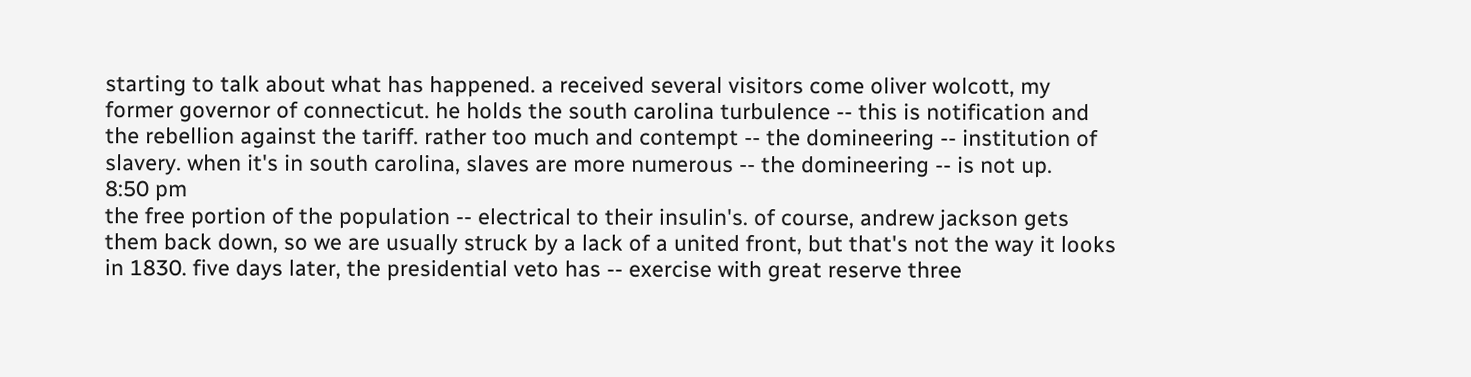starting to talk about what has happened. a received several visitors come oliver wolcott, my former governor of connecticut. he holds the south carolina turbulence -- this is notification and the rebellion against the tariff. rather too much and contempt -- the domineering -- institution of slavery. when it's in south carolina, slaves are more numerous -- the domineering -- is not up.
8:50 pm
the free portion of the population -- electrical to their insulin's. of course, andrew jackson gets them back down, so we are usually struck by a lack of a united front, but that's not the way it looks in 1830. five days later, the presidential veto has -- exercise with great reserve three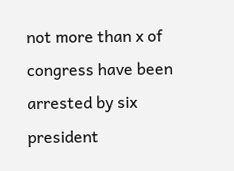not more than x of congress have been arrested by six president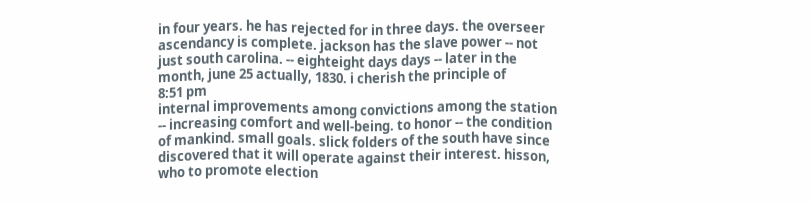in four years. he has rejected for in three days. the overseer ascendancy is complete. jackson has the slave power -- not just south carolina. -- eighteight days days -- later in the month, june 25 actually, 1830. i cherish the principle of
8:51 pm
internal improvements among convictions among the station -- increasing comfort and well-being. to honor -- the condition of mankind. small goals. slick folders of the south have since discovered that it will operate against their interest. hisson, who to promote election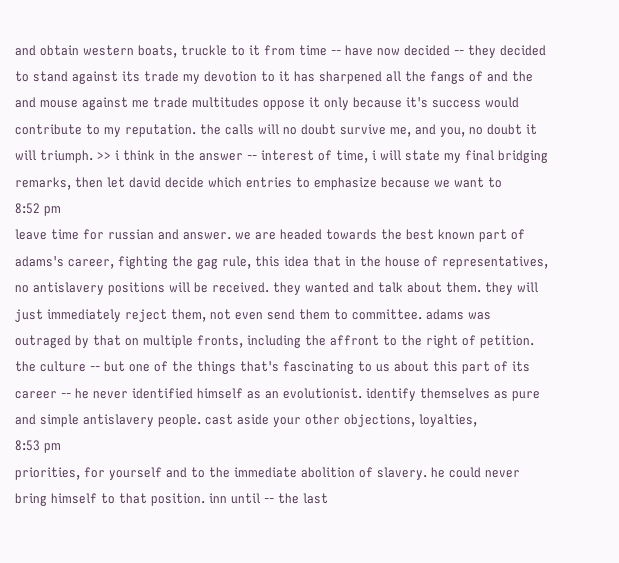and obtain western boats, truckle to it from time -- have now decided -- they decided to stand against its trade my devotion to it has sharpened all the fangs of and the and mouse against me trade multitudes oppose it only because it's success would contribute to my reputation. the calls will no doubt survive me, and you, no doubt it will triumph. >> i think in the answer -- interest of time, i will state my final bridging remarks, then let david decide which entries to emphasize because we want to
8:52 pm
leave time for russian and answer. we are headed towards the best known part of adams's career, fighting the gag rule, this idea that in the house of representatives, no antislavery positions will be received. they wanted and talk about them. they will just immediately reject them, not even send them to committee. adams was outraged by that on multiple fronts, including the affront to the right of petition. the culture -- but one of the things that's fascinating to us about this part of its career -- he never identified himself as an evolutionist. identify themselves as pure and simple antislavery people. cast aside your other objections, loyalties,
8:53 pm
priorities, for yourself and to the immediate abolition of slavery. he could never bring himself to that position. inn until -- the last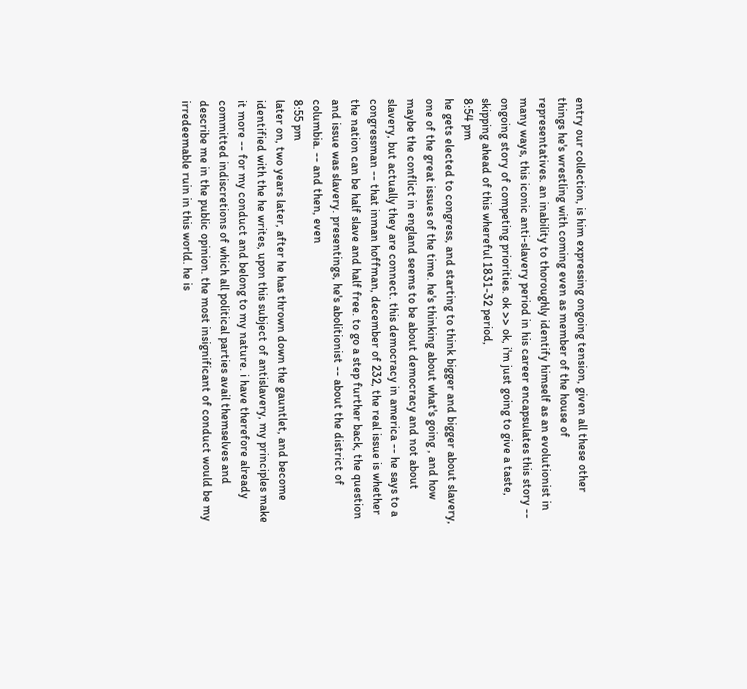entry our collection, is him expressing ongoing tension, given all these other things he's wrestling with coming even as member of the house of representatives. an inability to thoroughly identify himself as an evolutionist in many ways, this iconic anti-slavery period in his career encapsulates this story -- ongoing story of competing priorities. ok >> ok, i'm just going to give a taste, skipping ahead of this whereful 1831-32 period,
8:54 pm
he gets elected to congress, and starting to think bigger and bigger about slavery, one of the great issues of the time. he's thinking about what's going , and how maybe the conflict in england seems to be about democracy and not about slavery, but actually they are connect. this democracy in america -- he says to a congressman -- that inman hoffman, december of 232, the real issue is whether the nation can be half slave and half free. to go a step further back, the question and issue was slavery. presentings, he's abolitionist -- about the district of columbia. -- and then, even
8:55 pm
later on, two years later, after he has thrown down the gauntlet, and become identified with the he writes, upon this subject of antislavery, my principles make it more -- for my conduct and belong to my nature. i have therefore already committed indiscretions of which all political parties avail themselves and describe me in the public opinion. the most insignificant of conduct would be my irredeemable ruin in this world. he is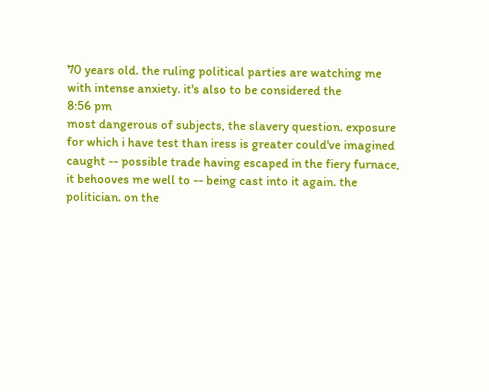70 years old. the ruling political parties are watching me with intense anxiety. it's also to be considered the
8:56 pm
most dangerous of subjects, the slavery question. exposure for which i have test than iress is greater could've imagined caught -- possible trade having escaped in the fiery furnace, it behooves me well to -- being cast into it again. the politician. on the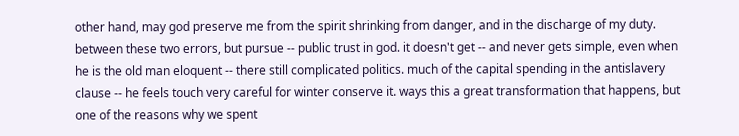other hand, may god preserve me from the spirit shrinking from danger, and in the discharge of my duty. between these two errors, but pursue -- public trust in god. it doesn't get -- and never gets simple, even when he is the old man eloquent -- there still complicated politics. much of the capital spending in the antislavery clause -- he feels touch very careful for winter conserve it. ways this a great transformation that happens, but one of the reasons why we spent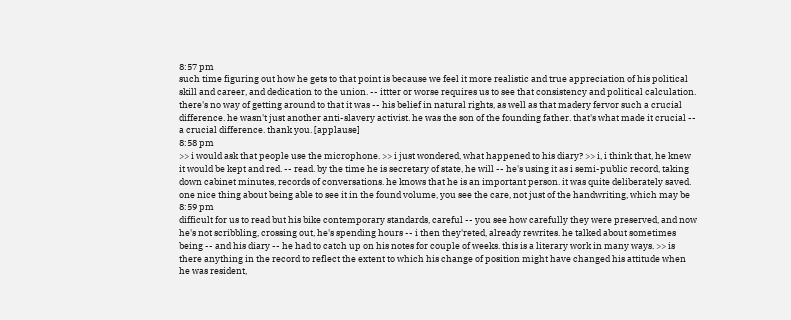8:57 pm
such time figuring out how he gets to that point is because we feel it more realistic and true appreciation of his political skill and career, and dedication to the union. -- ittter or worse requires us to see that consistency and political calculation. there's no way of getting around to that it was -- his belief in natural rights, as well as that madery fervor such a crucial difference. he wasn't just another anti-slavery activist. he was the son of the founding father. that's what made it crucial -- a crucial difference. thank you. [applause]
8:58 pm
>> i would ask that people use the microphone. >> i just wondered, what happened to his diary? >> i, i think that, he knew it would be kept and red. -- read. by the time he is secretary of state, he will -- he's using it as i semi-public record, taking down cabinet minutes, records of conversations. he knows that he is an important person. it was quite deliberately saved. one nice thing about being able to see it in the found volume, you see the care, not just of the handwriting, which may be
8:59 pm
difficult for us to read but his bike contemporary standards, careful -- you see how carefully they were preserved, and now he's not scribbling, crossing out, he's spending hours -- i then they'reted, already rewrites. he talked about sometimes being -- and his diary -- he had to catch up on his notes for couple of weeks. this is a literary work in many ways. >> is there anything in the record to reflect the extent to which his change of position might have changed his attitude when he was resident,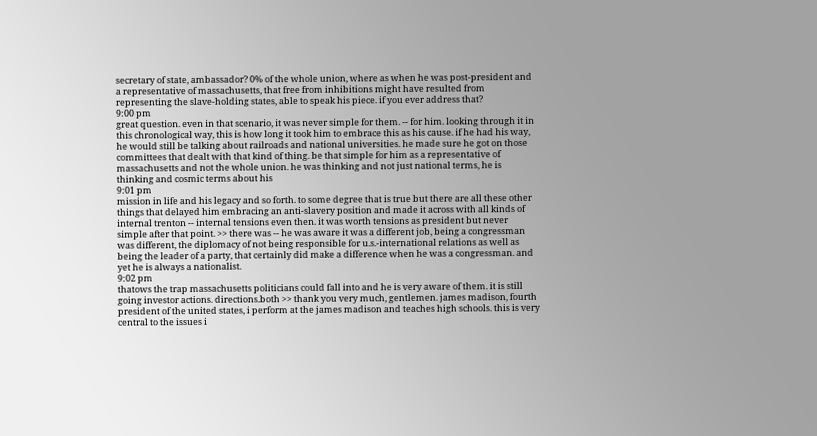secretary of state, ambassador? 0% of the whole union, where as when he was post-president and a representative of massachusetts, that free from inhibitions might have resulted from representing the slave-holding states, able to speak his piece. if you ever address that?
9:00 pm
great question. even in that scenario, it was never simple for them. -- for him. looking through it in this chronological way, this is how long it took him to embrace this as his cause. if he had his way, he would still be talking about railroads and national universities. he made sure he got on those committees that dealt with that kind of thing. be that simple for him as a representative of massachusetts and not the whole union. he was thinking and not just national terms, he is thinking and cosmic terms about his
9:01 pm
mission in life and his legacy and so forth. to some degree that is true but there are all these other things that delayed him embracing an anti-slavery position and made it across with all kinds of internal trenton -- internal tensions even then. it was worth tensions as president but never simple after that point. >> there was -- he was aware it was a different job, being a congressman was different, the diplomacy of not being responsible for u.s.-international relations as well as being the leader of a party, that certainly did make a difference when he was a congressman. and yet he is always a nationalist.
9:02 pm
thatows the trap massachusetts politicians could fall into and he is very aware of them. it is still going investor actions. directions.both >> thank you very much, gentlemen. james madison, fourth president of the united states, i perform at the james madison and teaches high schools. this is very central to the issues i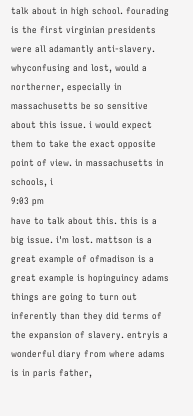talk about in high school. fourading is the first virginian presidents were all adamantly anti-slavery. whyconfusing and lost, would a northerner, especially in massachusetts be so sensitive about this issue. i would expect them to take the exact opposite point of view. in massachusetts in schools, i
9:03 pm
have to talk about this. this is a big issue. i'm lost. mattson is a great example of ofmadison is a great example is hopinguincy adams things are going to turn out inferently than they did terms of the expansion of slavery. entryis a wonderful diary from where adams is in paris father,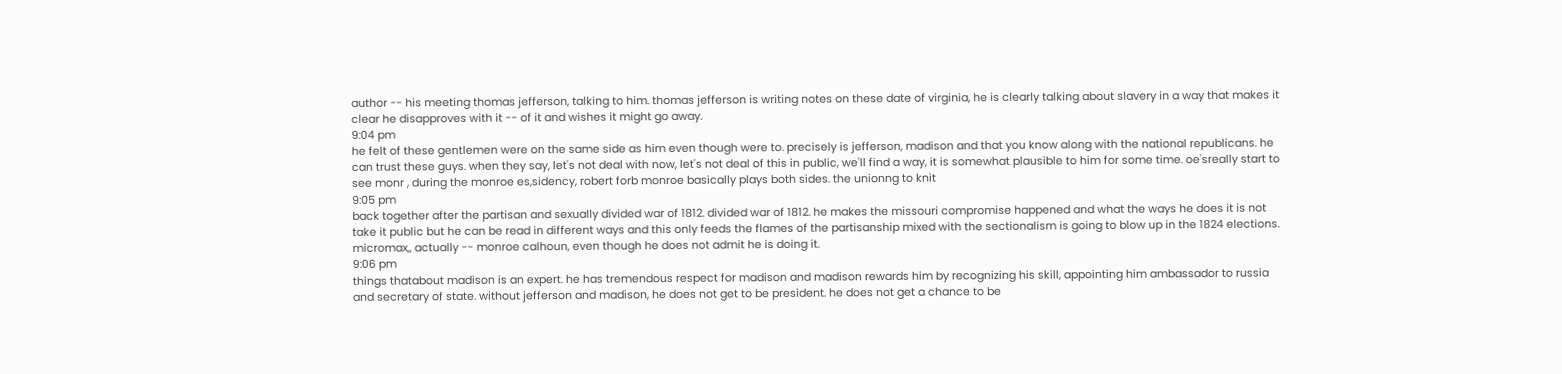author -- his meeting thomas jefferson, talking to him. thomas jefferson is writing notes on these date of virginia, he is clearly talking about slavery in a way that makes it clear he disapproves with it -- of it and wishes it might go away.
9:04 pm
he felt of these gentlemen were on the same side as him even though were to. precisely is jefferson, madison and that you know along with the national republicans. he can trust these guys. when they say, let's not deal with now, let's not deal of this in public, we'll find a way, it is somewhat plausible to him for some time. oe'sreally start to see monr , during the monroe es,sidency, robert forb monroe basically plays both sides. the unionng to knit
9:05 pm
back together after the partisan and sexually divided war of 1812. divided war of 1812. he makes the missouri compromise happened and what the ways he does it is not take it public but he can be read in different ways and this only feeds the flames of the partisanship mixed with the sectionalism is going to blow up in the 1824 elections. micromax,, actually -- monroe calhoun, even though he does not admit he is doing it.
9:06 pm
things thatabout madison is an expert. he has tremendous respect for madison and madison rewards him by recognizing his skill, appointing him ambassador to russia and secretary of state. without jefferson and madison, he does not get to be president. he does not get a chance to be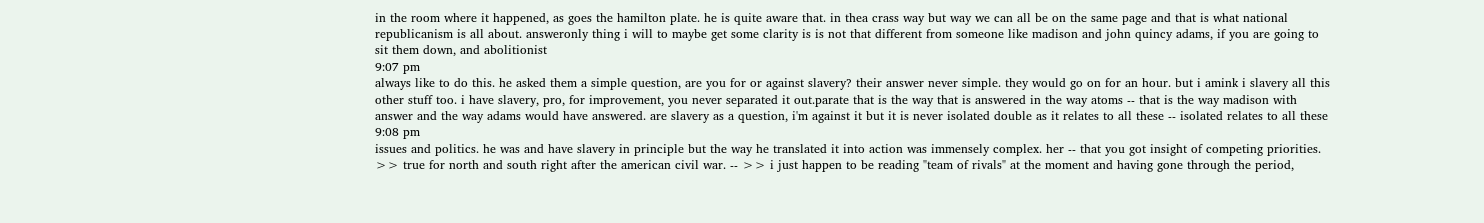in the room where it happened, as goes the hamilton plate. he is quite aware that. in thea crass way but way we can all be on the same page and that is what national republicanism is all about. answeronly thing i will to maybe get some clarity is is not that different from someone like madison and john quincy adams, if you are going to sit them down, and abolitionist
9:07 pm
always like to do this. he asked them a simple question, are you for or against slavery? their answer never simple. they would go on for an hour. but i amink i slavery all this other stuff too. i have slavery, pro, for improvement, you never separated it out.parate that is the way that is answered in the way atoms -- that is the way madison with answer and the way adams would have answered. are slavery as a question, i'm against it but it is never isolated double as it relates to all these -- isolated relates to all these
9:08 pm
issues and politics. he was and have slavery in principle but the way he translated it into action was immensely complex. her -- that you got insight of competing priorities. >> true for north and south right after the american civil war. -- >> i just happen to be reading "team of rivals" at the moment and having gone through the period,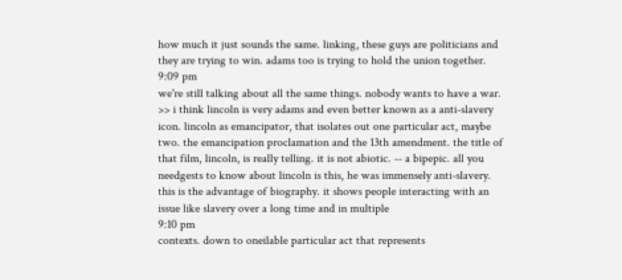how much it just sounds the same. linking, these guys are politicians and they are trying to win. adams too is trying to hold the union together.
9:09 pm
we're still talking about all the same things. nobody wants to have a war. >> i think lincoln is very adams and even better known as a anti-slavery icon. lincoln as emancipator, that isolates out one particular act, maybe two. the emancipation proclamation and the 13th amendment. the title of that film, lincoln, is really telling. it is not abiotic. -- a bipepic. all you needgests to know about lincoln is this, he was immensely anti-slavery. this is the advantage of biography. it shows people interacting with an issue like slavery over a long time and in multiple
9:10 pm
contexts. down to oneilable particular act that represents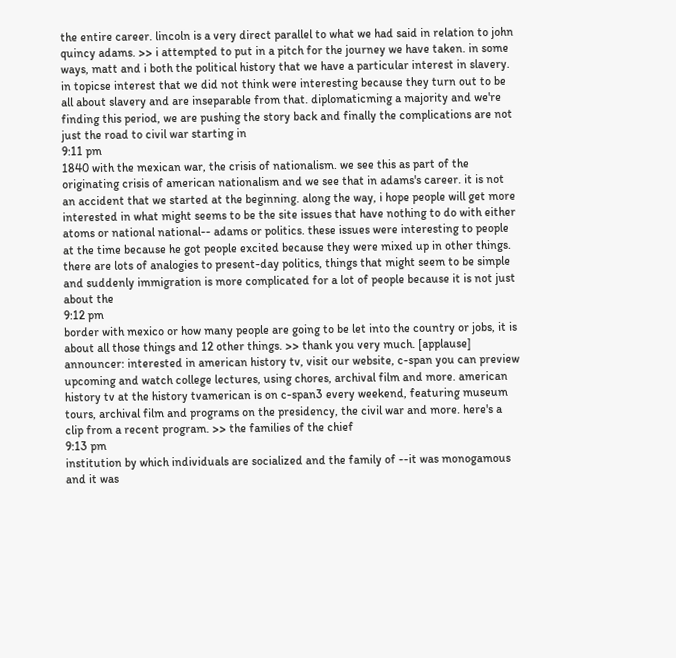the entire career. lincoln is a very direct parallel to what we had said in relation to john quincy adams. >> i attempted to put in a pitch for the journey we have taken. in some ways, matt and i both the political history that we have a particular interest in slavery. in topicse interest that we did not think were interesting because they turn out to be all about slavery and are inseparable from that. diplomaticming a majority and we're finding this period, we are pushing the story back and finally the complications are not just the road to civil war starting in
9:11 pm
1840 with the mexican war, the crisis of nationalism. we see this as part of the originating crisis of american nationalism and we see that in adams's career. it is not an accident that we started at the beginning. along the way, i hope people will get more interested in what might seems to be the site issues that have nothing to do with either atoms or national national-- adams or politics. these issues were interesting to people at the time because he got people excited because they were mixed up in other things. there are lots of analogies to present-day politics, things that might seem to be simple and suddenly immigration is more complicated for a lot of people because it is not just about the
9:12 pm
border with mexico or how many people are going to be let into the country or jobs, it is about all those things and 12 other things. >> thank you very much. [applause] announcer: interested in american history tv, visit our website, c-span you can preview upcoming and watch college lectures, using chores, archival film and more. american history tv at the history tvamerican is on c-span3 every weekend, featuring museum tours, archival film and programs on the presidency, the civil war and more. here's a clip from a recent program. >> the families of the chief
9:13 pm
institution by which individuals are socialized and the family of --it was monogamous and it was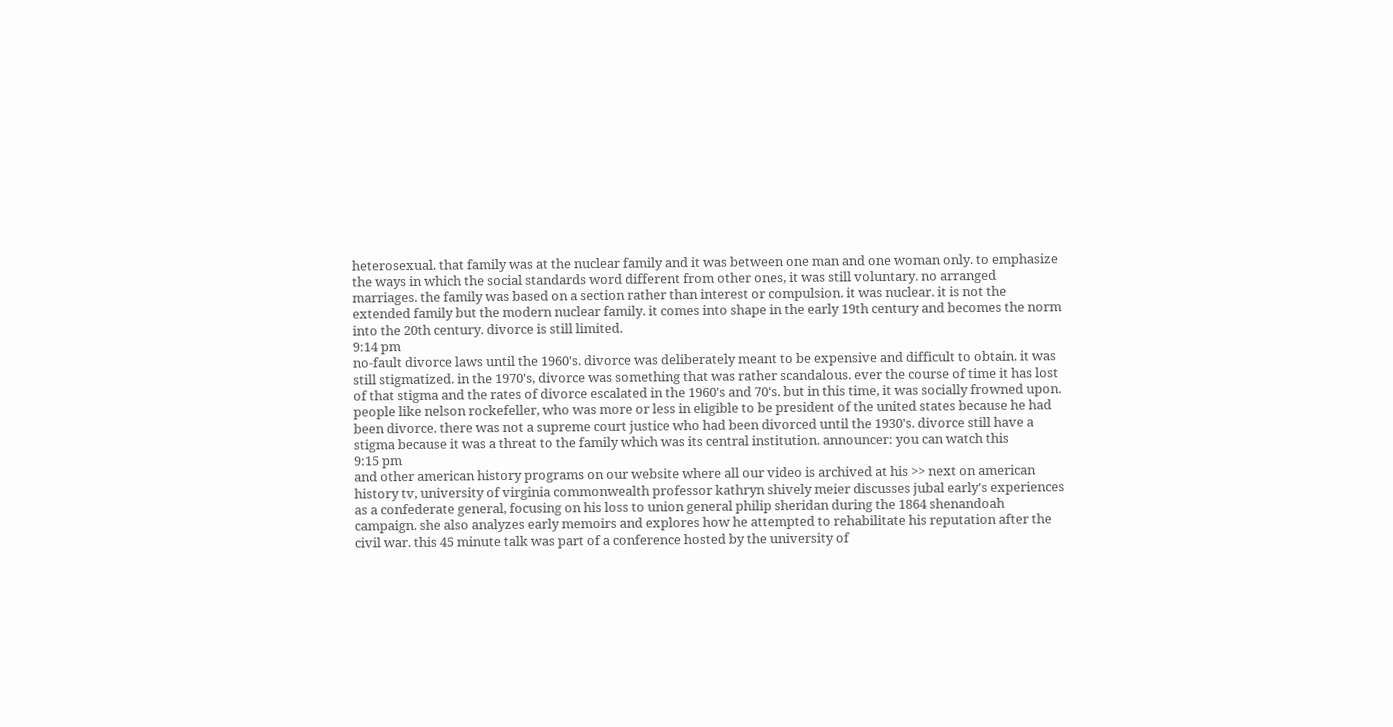heterosexual. that family was at the nuclear family and it was between one man and one woman only. to emphasize the ways in which the social standards word different from other ones, it was still voluntary. no arranged marriages. the family was based on a section rather than interest or compulsion. it was nuclear. it is not the extended family but the modern nuclear family. it comes into shape in the early 19th century and becomes the norm into the 20th century. divorce is still limited.
9:14 pm
no-fault divorce laws until the 1960's. divorce was deliberately meant to be expensive and difficult to obtain. it was still stigmatized. in the 1970's, divorce was something that was rather scandalous. ever the course of time it has lost of that stigma and the rates of divorce escalated in the 1960's and 70's. but in this time, it was socially frowned upon. people like nelson rockefeller, who was more or less in eligible to be president of the united states because he had been divorce. there was not a supreme court justice who had been divorced until the 1930's. divorce still have a stigma because it was a threat to the family which was its central institution. announcer: you can watch this
9:15 pm
and other american history programs on our website where all our video is archived at his >> next on american history tv, university of virginia commonwealth professor kathryn shively meier discusses jubal early's experiences as a confederate general, focusing on his loss to union general philip sheridan during the 1864 shenandoah campaign. she also analyzes early memoirs and explores how he attempted to rehabilitate his reputation after the civil war. this 45 minute talk was part of a conference hosted by the university of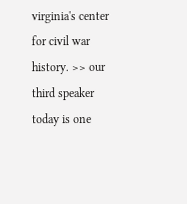virginia's center for civil war history. >> our third speaker today is one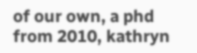of our own, a phd from 2010, kathryn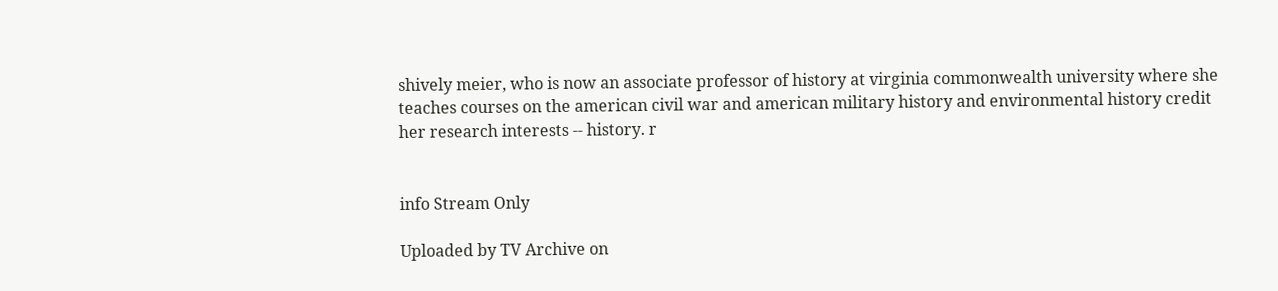shively meier, who is now an associate professor of history at virginia commonwealth university where she teaches courses on the american civil war and american military history and environmental history credit her research interests -- history. r


info Stream Only

Uploaded by TV Archive on